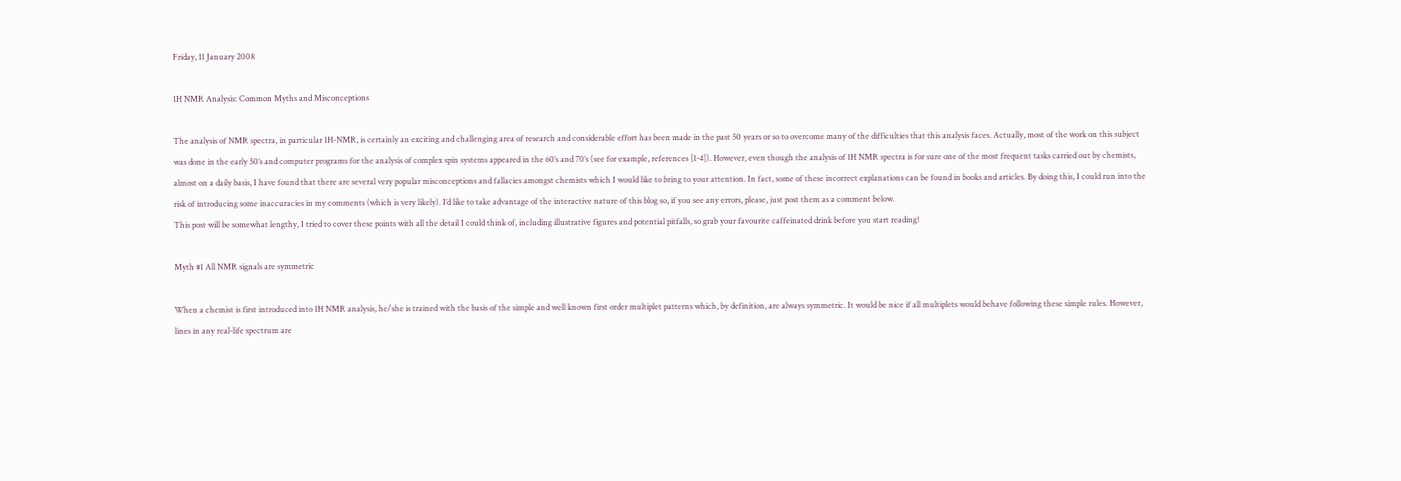Friday, 11 January 2008

1H NMR Analysis: Common Myths and Misconceptions

The analysis of NMR spectra, in particular 1H-NMR, is certainly an exciting and challenging area of research and considerable effort has been made in the past 50 years or so to overcome many of the difficulties that this analysis faces. Actually, most of the work on this subject was done in the early 50’s and computer programs for the analysis of complex spin systems appeared in the 60’s and 70’s (see for example, references [1-4]). However, even though the analysis of 1H NMR spectra is for sure one of the most frequent tasks carried out by chemists, almost on a daily basis, I have found that there are several very popular misconceptions and fallacies amongst chemists which I would like to bring to your attention. In fact, some of these incorrect explanations can be found in books and articles. By doing this, I could run into the risk of introducing some inaccuracies in my comments (which is very likely). I’d like to take advantage of the interactive nature of this blog so, if you see any errors, please, just post them as a comment below.
This post will be somewhat lengthy, I tried to cover these points with all the detail I could think of, including illustrative figures and potential pitfalls, so grab your favourite caffeinated drink before you start reading!

Myth #1 All NMR signals are symmetric

When a chemist is first introduced into 1H NMR analysis, he/she is trained with the basis of the simple and well known first order multiplet patterns which, by definition, are always symmetric. It would be nice if all multiplets would behave following these simple rules. However, lines in any real-life spectrum are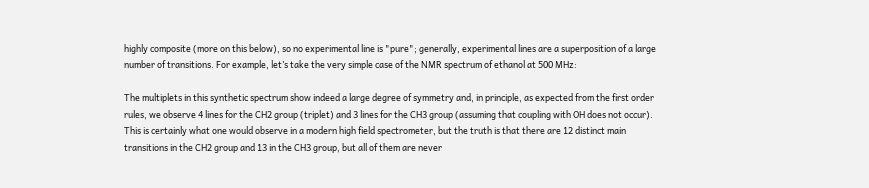highly composite (more on this below), so no experimental line is "pure"; generally, experimental lines are a superposition of a large number of transitions. For example, let’s take the very simple case of the NMR spectrum of ethanol at 500 MHz:

The multiplets in this synthetic spectrum show indeed a large degree of symmetry and, in principle, as expected from the first order rules, we observe 4 lines for the CH2 group (triplet) and 3 lines for the CH3 group (assuming that coupling with OH does not occur).
This is certainly what one would observe in a modern high field spectrometer, but the truth is that there are 12 distinct main transitions in the CH2 group and 13 in the CH3 group, but all of them are never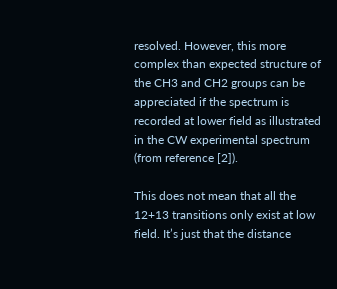resolved. However, this more complex than expected structure of the CH3 and CH2 groups can be appreciated if the spectrum is recorded at lower field as illustrated in the CW experimental spectrum (from reference [2]).

This does not mean that all the 12+13 transitions only exist at low field. It’s just that the distance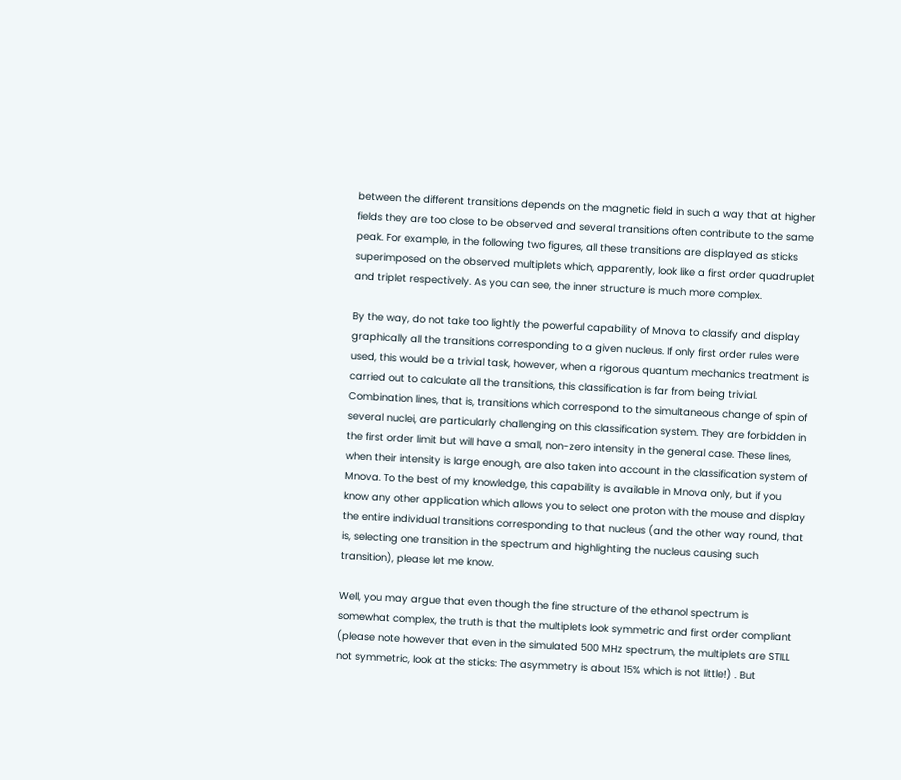between the different transitions depends on the magnetic field in such a way that at higher fields they are too close to be observed and several transitions often contribute to the same peak. For example, in the following two figures, all these transitions are displayed as sticks superimposed on the observed multiplets which, apparently, look like a first order quadruplet and triplet respectively. As you can see, the inner structure is much more complex.

By the way, do not take too lightly the powerful capability of Mnova to classify and display graphically all the transitions corresponding to a given nucleus. If only first order rules were used, this would be a trivial task, however, when a rigorous quantum mechanics treatment is carried out to calculate all the transitions, this classification is far from being trivial. Combination lines, that is, transitions which correspond to the simultaneous change of spin of several nuclei, are particularly challenging on this classification system. They are forbidden in the first order limit but will have a small, non-zero intensity in the general case. These lines, when their intensity is large enough, are also taken into account in the classification system of Mnova. To the best of my knowledge, this capability is available in Mnova only, but if you know any other application which allows you to select one proton with the mouse and display the entire individual transitions corresponding to that nucleus (and the other way round, that is, selecting one transition in the spectrum and highlighting the nucleus causing such transition), please let me know.

Well, you may argue that even though the fine structure of the ethanol spectrum is somewhat complex, the truth is that the multiplets look symmetric and first order compliant (please note however that even in the simulated 500 MHz spectrum, the multiplets are STILL not symmetric, look at the sticks: The asymmetry is about 15% which is not little!) . But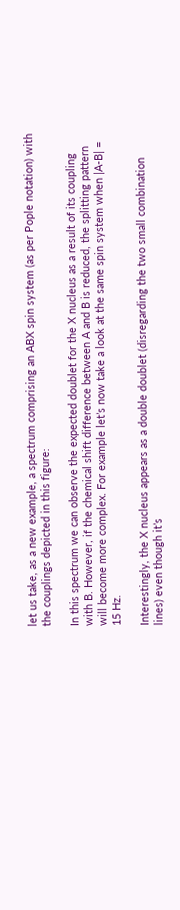let us take, as a new example, a spectrum comprising an ABX spin system (as per Pople notation) with the couplings depicted in this figure:

In this spectrum we can observe the expected doublet for the X nucleus as a result of its coupling with B. However, if the chemical shift difference between A and B is reduced, the splitting pattern will become more complex. For example let’s now take a look at the same spin system when |A-B| = 15 Hz.

Interestingly, the X nucleus appears as a double doublet (disregarding the two small combination lines) even though it’s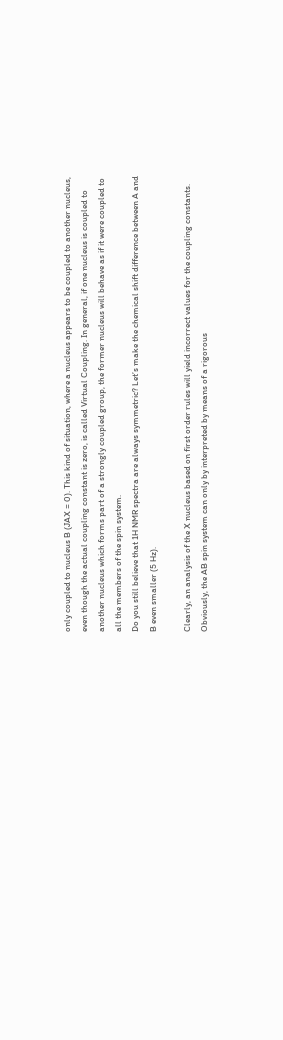only coupled to nucleus B (JAX = 0). This kind of situation, where a nucleus appears to be coupled to another nucleus, even though the actual coupling constant is zero, is called Virtual Coupling. In general, if one nucleus is coupled to another nucleus which forms part of a strongly coupled group, the former nucleus will behave as if it were coupled to all the members of the spin system.
Do you still believe that 1H NMR spectra are always symmetric? Let’s make the chemical shift difference between A and B even smaller (5 Hz).

Clearly, an analysis of the X nucleus based on first order rules will yield incorrect values for the coupling constants. Obviously, the AB spin system can only by interpreted by means of a rigorous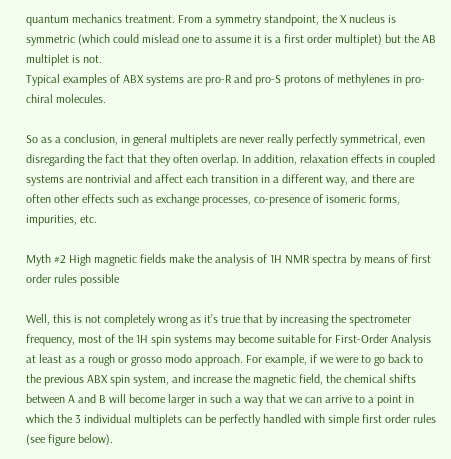quantum mechanics treatment. From a symmetry standpoint, the X nucleus is symmetric (which could mislead one to assume it is a first order multiplet) but the AB multiplet is not.
Typical examples of ABX systems are pro-R and pro-S protons of methylenes in pro-chiral molecules.

So as a conclusion, in general multiplets are never really perfectly symmetrical, even disregarding the fact that they often overlap. In addition, relaxation effects in coupled systems are nontrivial and affect each transition in a different way, and there are often other effects such as exchange processes, co-presence of isomeric forms, impurities, etc.

Myth #2 High magnetic fields make the analysis of 1H NMR spectra by means of first order rules possible

Well, this is not completely wrong as it’s true that by increasing the spectrometer frequency, most of the 1H spin systems may become suitable for First-Order Analysis at least as a rough or grosso modo approach. For example, if we were to go back to the previous ABX spin system, and increase the magnetic field, the chemical shifts between A and B will become larger in such a way that we can arrive to a point in which the 3 individual multiplets can be perfectly handled with simple first order rules (see figure below).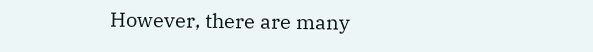However, there are many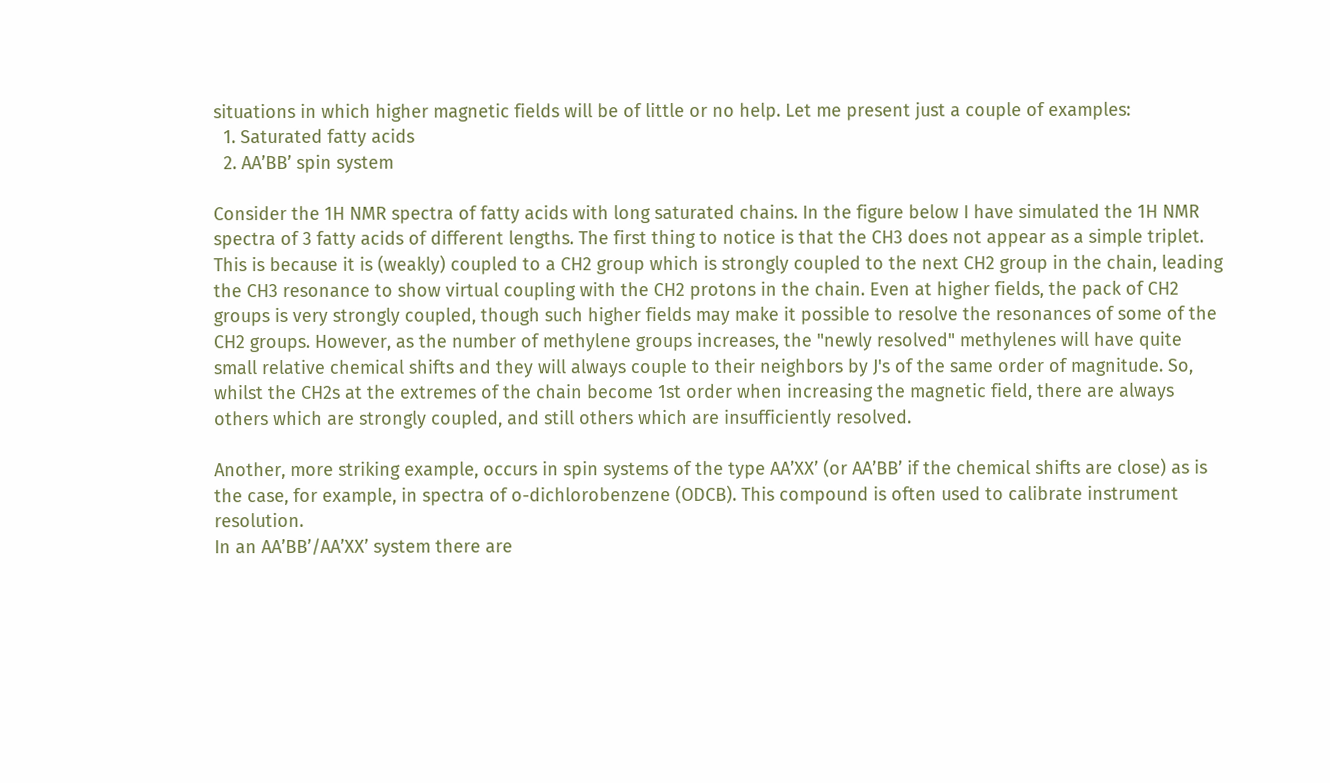situations in which higher magnetic fields will be of little or no help. Let me present just a couple of examples:
  1. Saturated fatty acids
  2. AA’BB’ spin system

Consider the 1H NMR spectra of fatty acids with long saturated chains. In the figure below I have simulated the 1H NMR spectra of 3 fatty acids of different lengths. The first thing to notice is that the CH3 does not appear as a simple triplet. This is because it is (weakly) coupled to a CH2 group which is strongly coupled to the next CH2 group in the chain, leading the CH3 resonance to show virtual coupling with the CH2 protons in the chain. Even at higher fields, the pack of CH2 groups is very strongly coupled, though such higher fields may make it possible to resolve the resonances of some of the CH2 groups. However, as the number of methylene groups increases, the "newly resolved" methylenes will have quite small relative chemical shifts and they will always couple to their neighbors by J's of the same order of magnitude. So, whilst the CH2s at the extremes of the chain become 1st order when increasing the magnetic field, there are always others which are strongly coupled, and still others which are insufficiently resolved.

Another, more striking example, occurs in spin systems of the type AA’XX’ (or AA’BB’ if the chemical shifts are close) as is the case, for example, in spectra of o-dichlorobenzene (ODCB). This compound is often used to calibrate instrument resolution.
In an AA’BB’/AA’XX’ system there are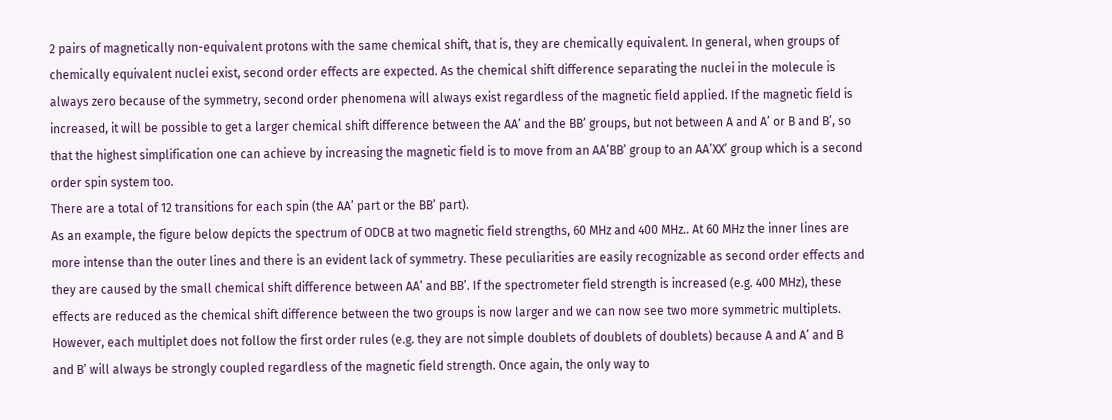2 pairs of magnetically non-equivalent protons with the same chemical shift, that is, they are chemically equivalent. In general, when groups of chemically equivalent nuclei exist, second order effects are expected. As the chemical shift difference separating the nuclei in the molecule is always zero because of the symmetry, second order phenomena will always exist regardless of the magnetic field applied. If the magnetic field is increased, it will be possible to get a larger chemical shift difference between the AA’ and the BB’ groups, but not between A and A’ or B and B’, so that the highest simplification one can achieve by increasing the magnetic field is to move from an AA’BB’ group to an AA’XX’ group which is a second order spin system too.
There are a total of 12 transitions for each spin (the AA’ part or the BB’ part).
As an example, the figure below depicts the spectrum of ODCB at two magnetic field strengths, 60 MHz and 400 MHz.. At 60 MHz the inner lines are more intense than the outer lines and there is an evident lack of symmetry. These peculiarities are easily recognizable as second order effects and they are caused by the small chemical shift difference between AA’ and BB’. If the spectrometer field strength is increased (e.g. 400 MHz), these effects are reduced as the chemical shift difference between the two groups is now larger and we can now see two more symmetric multiplets. However, each multiplet does not follow the first order rules (e.g. they are not simple doublets of doublets of doublets) because A and A’ and B and B’ will always be strongly coupled regardless of the magnetic field strength. Once again, the only way to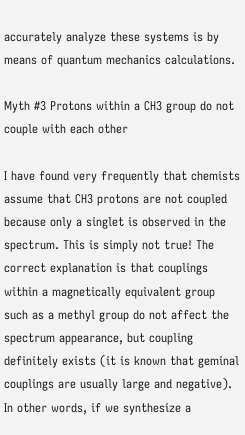accurately analyze these systems is by means of quantum mechanics calculations.

Myth #3 Protons within a CH3 group do not couple with each other

I have found very frequently that chemists assume that CH3 protons are not coupled because only a singlet is observed in the spectrum. This is simply not true! The correct explanation is that couplings within a magnetically equivalent group such as a methyl group do not affect the spectrum appearance, but coupling definitely exists (it is known that geminal couplings are usually large and negative). In other words, if we synthesize a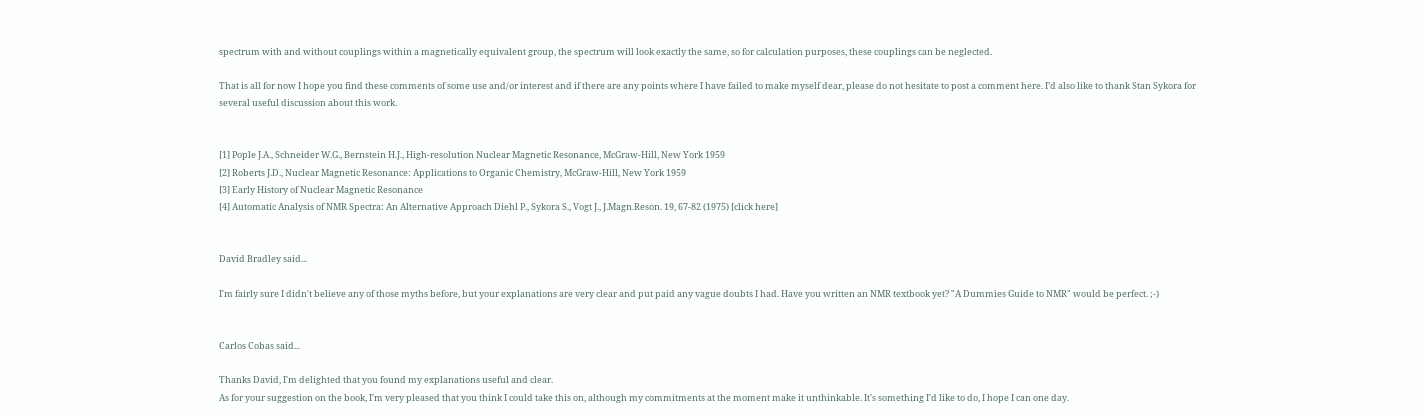spectrum with and without couplings within a magnetically equivalent group, the spectrum will look exactly the same, so for calculation purposes, these couplings can be neglected.

That is all for now I hope you find these comments of some use and/or interest and if there are any points where I have failed to make myself dear, please do not hesitate to post a comment here. I’d also like to thank Stan Sykora for several useful discussion about this work.


[1] Pople J.A., Schneider W.G., Bernstein H.J., High-resolution Nuclear Magnetic Resonance, McGraw-Hill, New York 1959
[2] Roberts J.D., Nuclear Magnetic Resonance: Applications to Organic Chemistry, McGraw-Hill, New York 1959
[3] Early History of Nuclear Magnetic Resonance
[4] Automatic Analysis of NMR Spectra: An Alternative Approach Diehl P., Sykora S., Vogt J., J.Magn.Reson. 19, 67-82 (1975) [click here]


David Bradley said...

I'm fairly sure I didn't believe any of those myths before, but your explanations are very clear and put paid any vague doubts I had. Have you written an NMR textbook yet? "A Dummies Guide to NMR" would be perfect. ;-)


Carlos Cobas said...

Thanks David, I'm delighted that you found my explanations useful and clear.
As for your suggestion on the book, I'm very pleased that you think I could take this on, although my commitments at the moment make it unthinkable. It's something I'd like to do, I hope I can one day.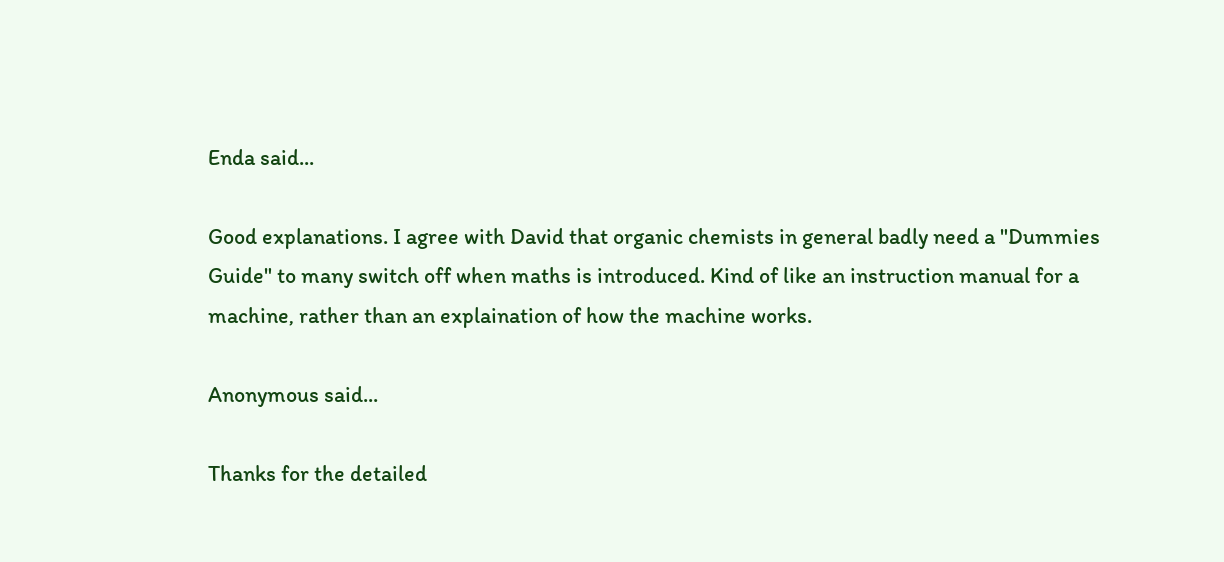Enda said...

Good explanations. I agree with David that organic chemists in general badly need a "Dummies Guide" to many switch off when maths is introduced. Kind of like an instruction manual for a machine, rather than an explaination of how the machine works.

Anonymous said...

Thanks for the detailed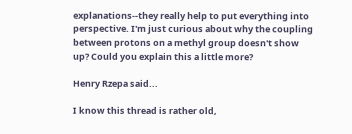explanations--they really help to put everything into perspective. I'm just curious about why the coupling between protons on a methyl group doesn't show up? Could you explain this a little more?

Henry Rzepa said...

I know this thread is rather old,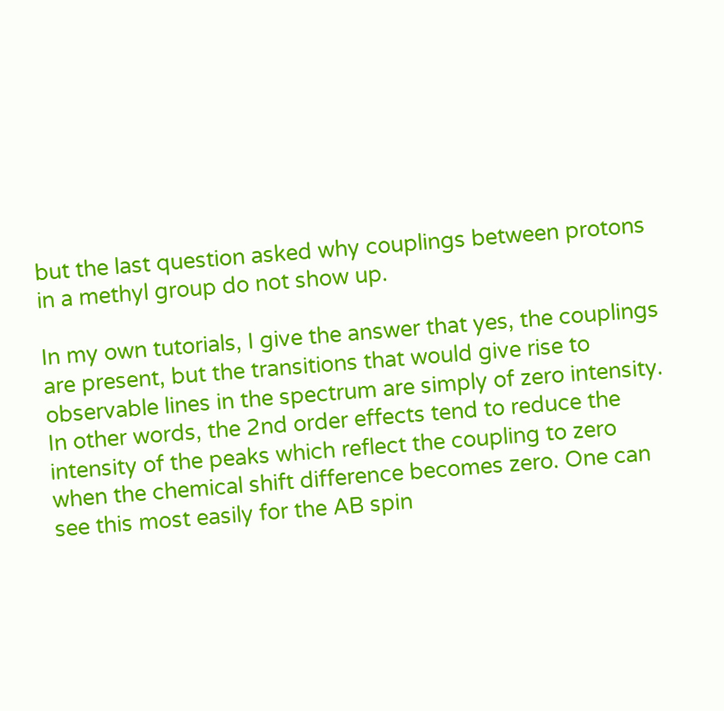but the last question asked why couplings between protons in a methyl group do not show up.

In my own tutorials, I give the answer that yes, the couplings are present, but the transitions that would give rise to observable lines in the spectrum are simply of zero intensity. In other words, the 2nd order effects tend to reduce the intensity of the peaks which reflect the coupling to zero when the chemical shift difference becomes zero. One can see this most easily for the AB spin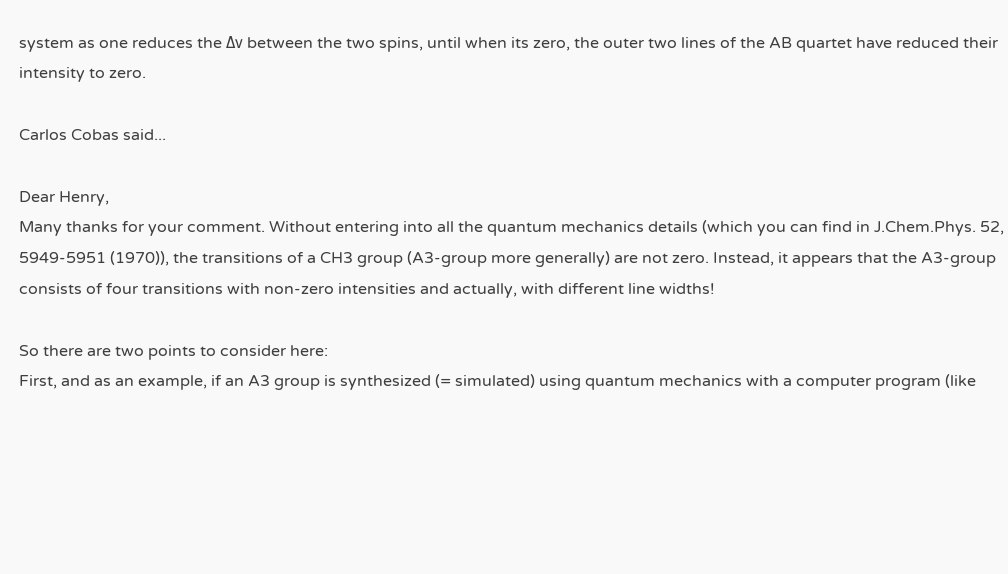system as one reduces the Δν between the two spins, until when its zero, the outer two lines of the AB quartet have reduced their intensity to zero.

Carlos Cobas said...

Dear Henry,
Many thanks for your comment. Without entering into all the quantum mechanics details (which you can find in J.Chem.Phys. 52, 5949-5951 (1970)), the transitions of a CH3 group (A3-group more generally) are not zero. Instead, it appears that the A3-group consists of four transitions with non-zero intensities and actually, with different line widths!

So there are two points to consider here:
First, and as an example, if an A3 group is synthesized (= simulated) using quantum mechanics with a computer program (like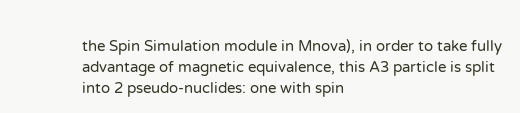the Spin Simulation module in Mnova), in order to take fully advantage of magnetic equivalence, this A3 particle is split into 2 pseudo-nuclides: one with spin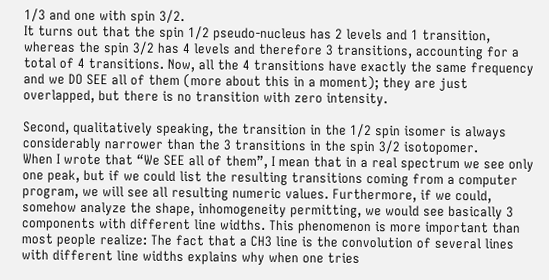1/3 and one with spin 3/2.
It turns out that the spin 1/2 pseudo-nucleus has 2 levels and 1 transition, whereas the spin 3/2 has 4 levels and therefore 3 transitions, accounting for a total of 4 transitions. Now, all the 4 transitions have exactly the same frequency and we DO SEE all of them (more about this in a moment); they are just overlapped, but there is no transition with zero intensity.

Second, qualitatively speaking, the transition in the 1/2 spin isomer is always considerably narrower than the 3 transitions in the spin 3/2 isotopomer.
When I wrote that “We SEE all of them”, I mean that in a real spectrum we see only one peak, but if we could list the resulting transitions coming from a computer program, we will see all resulting numeric values. Furthermore, if we could, somehow analyze the shape, inhomogeneity permitting, we would see basically 3 components with different line widths. This phenomenon is more important than most people realize: The fact that a CH3 line is the convolution of several lines with different line widths explains why when one tries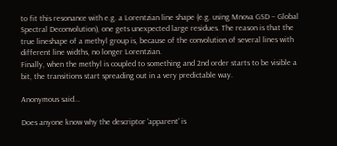to fit this resonance with e.g. a Lorentzian line shape (e.g. using Mnova GSD – Global Spectral Deconvolution), one gets unexpected large residues. The reason is that the true lineshape of a methyl group is, because of the convolution of several lines with different line widths, no longer Lorentzian.
Finally, when the methyl is coupled to something and 2nd order starts to be visible a bit, the transitions start spreading out in a very predictable way.

Anonymous said...

Does anyone know why the descriptor 'apparent' is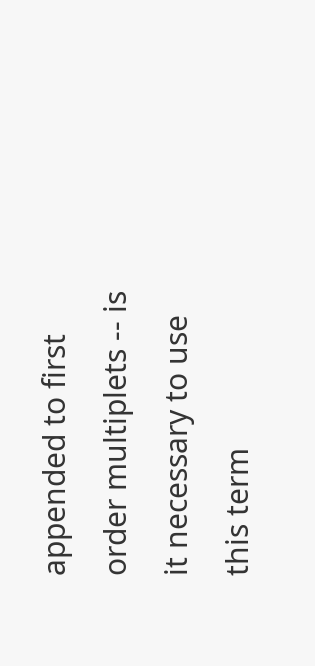appended to first order multiplets -- is it necessary to use this term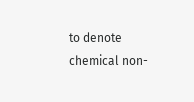to denote chemical non-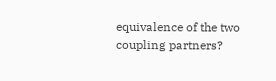equivalence of the two coupling partners?